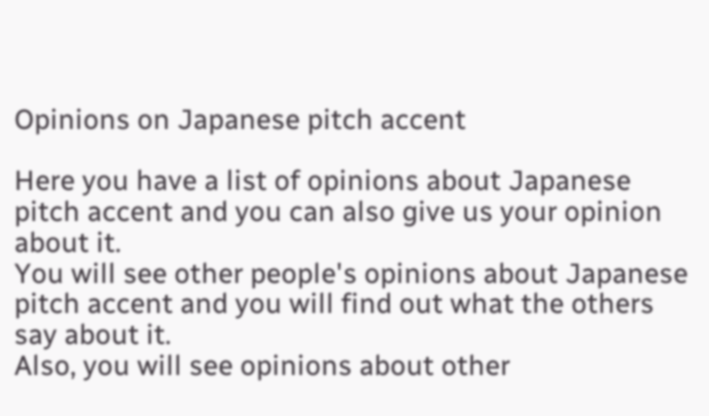Opinions on Japanese pitch accent

Here you have a list of opinions about Japanese pitch accent and you can also give us your opinion about it.
You will see other people's opinions about Japanese pitch accent and you will find out what the others say about it.
Also, you will see opinions about other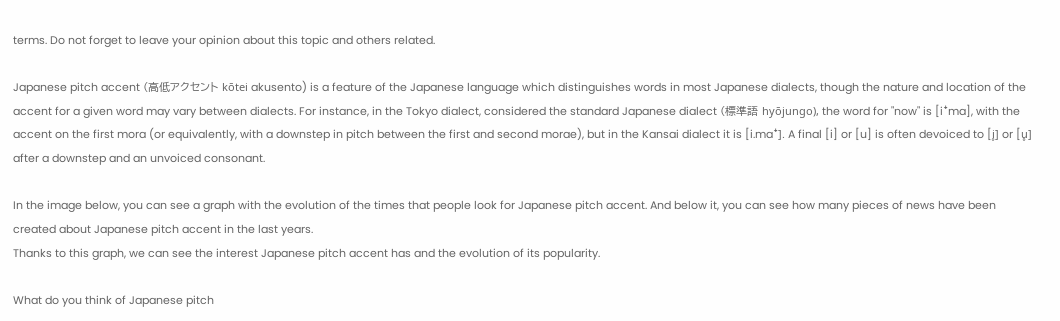terms. Do not forget to leave your opinion about this topic and others related.

Japanese pitch accent (高低アクセント kōtei akusento) is a feature of the Japanese language which distinguishes words in most Japanese dialects, though the nature and location of the accent for a given word may vary between dialects. For instance, in the Tokyo dialect, considered the standard Japanese dialect (標準語 hyōjungo), the word for "now" is [iꜜma], with the accent on the first mora (or equivalently, with a downstep in pitch between the first and second morae), but in the Kansai dialect it is [i.maꜜ]. A final [i] or [u] is often devoiced to [i̥] or [u̥] after a downstep and an unvoiced consonant.

In the image below, you can see a graph with the evolution of the times that people look for Japanese pitch accent. And below it, you can see how many pieces of news have been created about Japanese pitch accent in the last years.
Thanks to this graph, we can see the interest Japanese pitch accent has and the evolution of its popularity.

What do you think of Japanese pitch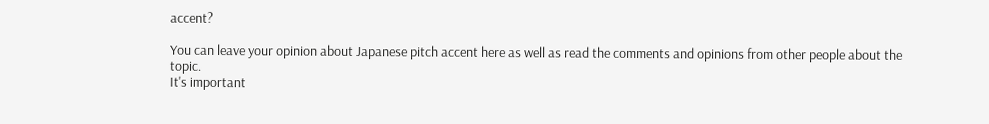accent?

You can leave your opinion about Japanese pitch accent here as well as read the comments and opinions from other people about the topic.
It's important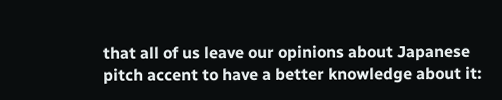that all of us leave our opinions about Japanese pitch accent to have a better knowledge about it: